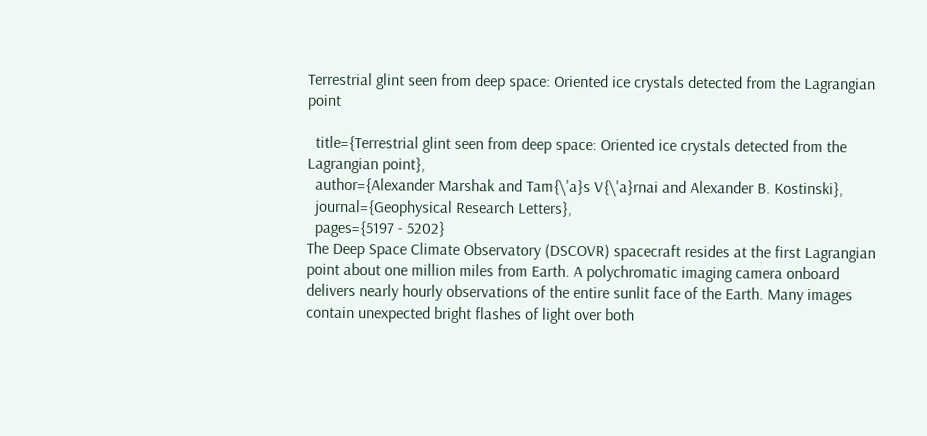Terrestrial glint seen from deep space: Oriented ice crystals detected from the Lagrangian point

  title={Terrestrial glint seen from deep space: Oriented ice crystals detected from the Lagrangian point},
  author={Alexander Marshak and Tam{\'a}s V{\'a}rnai and Alexander B. Kostinski},
  journal={Geophysical Research Letters},
  pages={5197 - 5202}
The Deep Space Climate Observatory (DSCOVR) spacecraft resides at the first Lagrangian point about one million miles from Earth. A polychromatic imaging camera onboard delivers nearly hourly observations of the entire sunlit face of the Earth. Many images contain unexpected bright flashes of light over both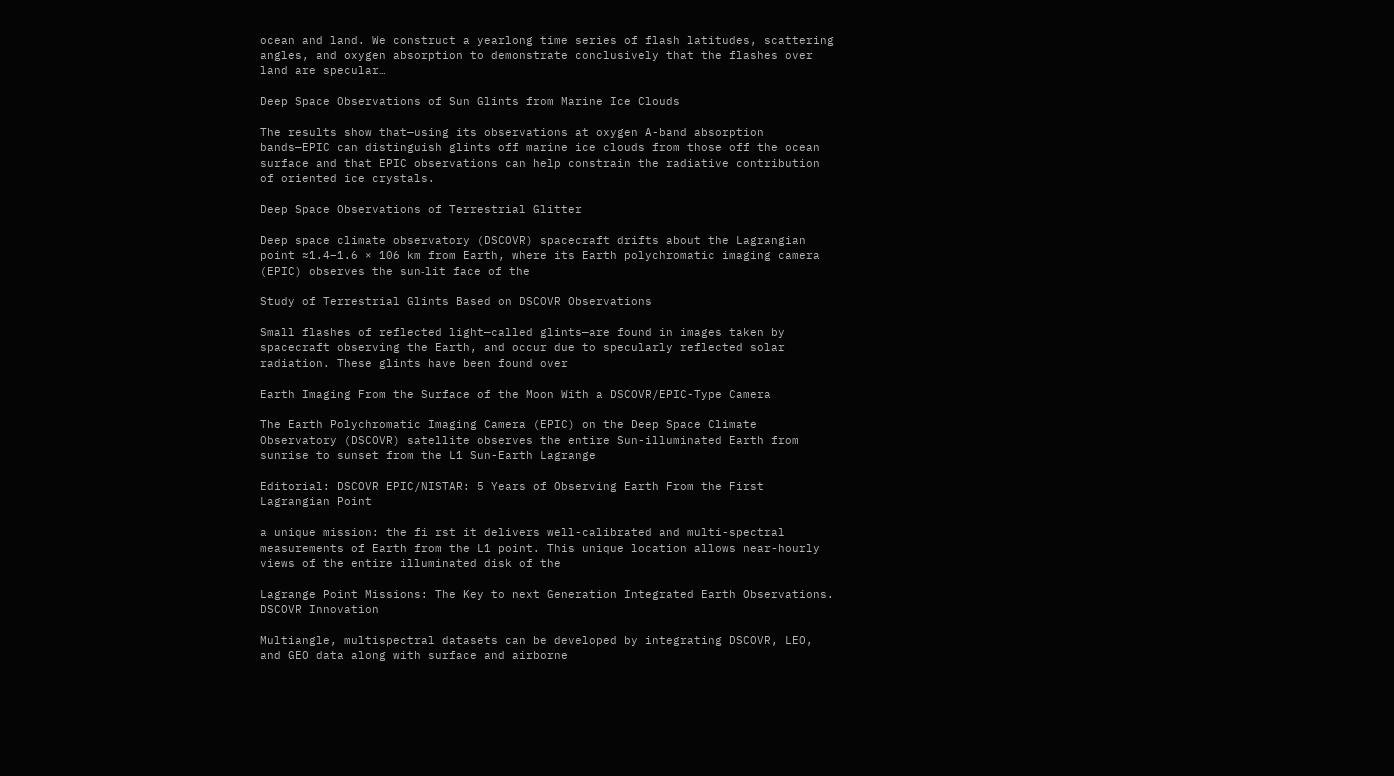ocean and land. We construct a yearlong time series of flash latitudes, scattering angles, and oxygen absorption to demonstrate conclusively that the flashes over land are specular…

Deep Space Observations of Sun Glints from Marine Ice Clouds

The results show that—using its observations at oxygen A-band absorption bands—EPIC can distinguish glints off marine ice clouds from those off the ocean surface and that EPIC observations can help constrain the radiative contribution of oriented ice crystals.

Deep Space Observations of Terrestrial Glitter

Deep space climate observatory (DSCOVR) spacecraft drifts about the Lagrangian point ≈1.4–1.6 × 106 km from Earth, where its Earth polychromatic imaging camera (EPIC) observes the sun‐lit face of the

Study of Terrestrial Glints Based on DSCOVR Observations

Small flashes of reflected light—called glints—are found in images taken by spacecraft observing the Earth, and occur due to specularly reflected solar radiation. These glints have been found over

Earth Imaging From the Surface of the Moon With a DSCOVR/EPIC-Type Camera

The Earth Polychromatic Imaging Camera (EPIC) on the Deep Space Climate Observatory (DSCOVR) satellite observes the entire Sun-illuminated Earth from sunrise to sunset from the L1 Sun-Earth Lagrange

Editorial: DSCOVR EPIC/NISTAR: 5 Years of Observing Earth From the First Lagrangian Point

a unique mission: the fi rst it delivers well-calibrated and multi-spectral measurements of Earth from the L1 point. This unique location allows near-hourly views of the entire illuminated disk of the

Lagrange Point Missions: The Key to next Generation Integrated Earth Observations. DSCOVR Innovation

Multiangle, multispectral datasets can be developed by integrating DSCOVR, LEO, and GEO data along with surface and airborne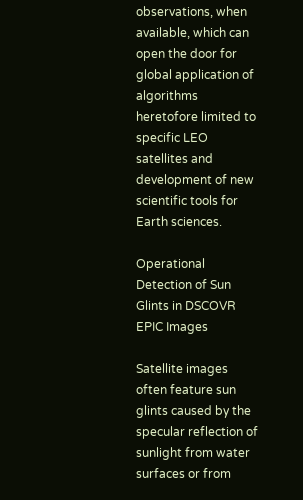observations, when available, which can open the door for global application of algorithms heretofore limited to specific LEO satellites and development of new scientific tools for Earth sciences.

Operational Detection of Sun Glints in DSCOVR EPIC Images

Satellite images often feature sun glints caused by the specular reflection of sunlight from water surfaces or from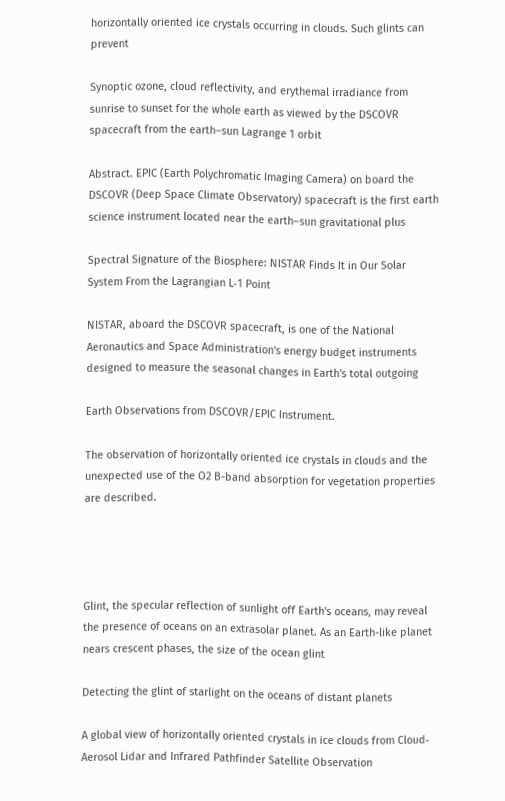horizontally oriented ice crystals occurring in clouds. Such glints can prevent

Synoptic ozone, cloud reflectivity, and erythemal irradiance from sunrise to sunset for the whole earth as viewed by the DSCOVR spacecraft from the earth–sun Lagrange 1 orbit

Abstract. EPIC (Earth Polychromatic Imaging Camera) on board the DSCOVR (Deep Space Climate Observatory) spacecraft is the first earth science instrument located near the earth–sun gravitational plus

Spectral Signature of the Biosphere: NISTAR Finds It in Our Solar System From the Lagrangian L‐1 Point

NISTAR, aboard the DSCOVR spacecraft, is one of the National Aeronautics and Space Administration's energy budget instruments designed to measure the seasonal changes in Earth's total outgoing

Earth Observations from DSCOVR/EPIC Instrument.

The observation of horizontally oriented ice crystals in clouds and the unexpected use of the O2 B-band absorption for vegetation properties are described.




Glint, the specular reflection of sunlight off Earth's oceans, may reveal the presence of oceans on an extrasolar planet. As an Earth-like planet nears crescent phases, the size of the ocean glint

Detecting the glint of starlight on the oceans of distant planets

A global view of horizontally oriented crystals in ice clouds from Cloud‐Aerosol Lidar and Infrared Pathfinder Satellite Observation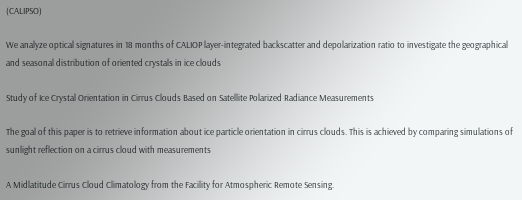(CALIPSO)

We analyze optical signatures in 18 months of CALIOP layer-integrated backscatter and depolarization ratio to investigate the geographical and seasonal distribution of oriented crystals in ice clouds

Study of Ice Crystal Orientation in Cirrus Clouds Based on Satellite Polarized Radiance Measurements

The goal of this paper is to retrieve information about ice particle orientation in cirrus clouds. This is achieved by comparing simulations of sunlight reflection on a cirrus cloud with measurements

A Midlatitude Cirrus Cloud Climatology from the Facility for Atmospheric Remote Sensing.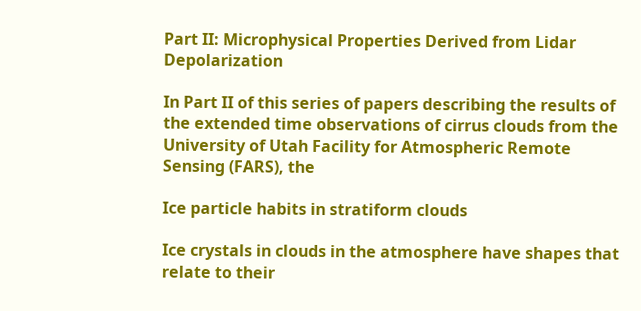Part II: Microphysical Properties Derived from Lidar Depolarization

In Part II of this series of papers describing the results of the extended time observations of cirrus clouds from the University of Utah Facility for Atmospheric Remote Sensing (FARS), the

Ice particle habits in stratiform clouds

Ice crystals in clouds in the atmosphere have shapes that relate to their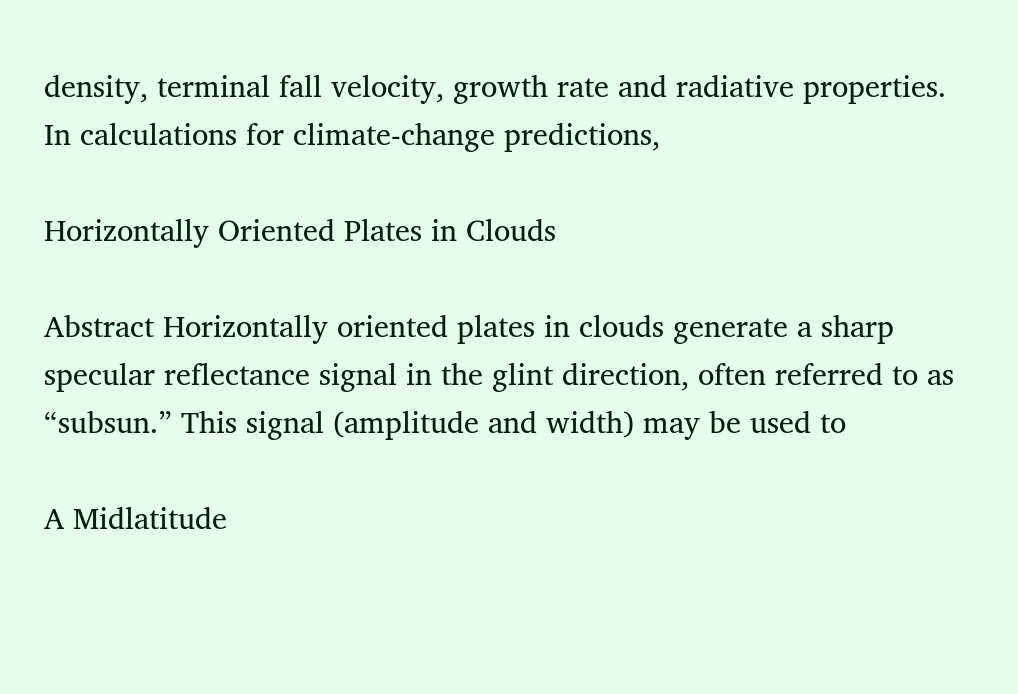density, terminal fall velocity, growth rate and radiative properties. In calculations for climate‐change predictions,

Horizontally Oriented Plates in Clouds

Abstract Horizontally oriented plates in clouds generate a sharp specular reflectance signal in the glint direction, often referred to as “subsun.” This signal (amplitude and width) may be used to

A Midlatitude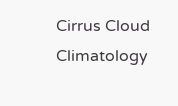Cirrus Cloud Climatology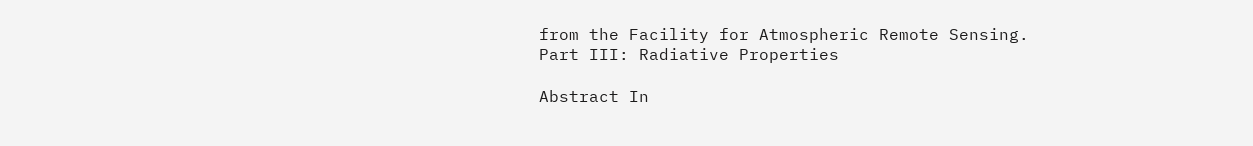from the Facility for Atmospheric Remote Sensing. Part III: Radiative Properties

Abstract In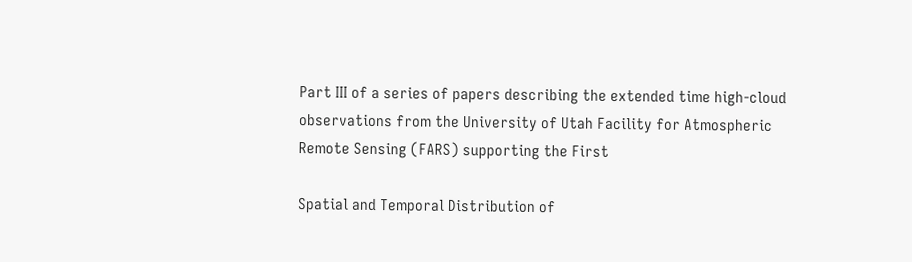Part III of a series of papers describing the extended time high-cloud observations from the University of Utah Facility for Atmospheric Remote Sensing (FARS) supporting the First

Spatial and Temporal Distribution of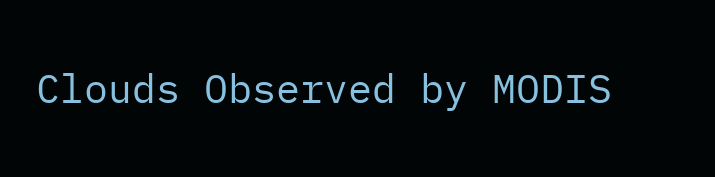Clouds Observed by MODIS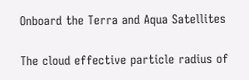Onboard the Terra and Aqua Satellites

The cloud effective particle radius of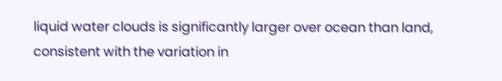liquid water clouds is significantly larger over ocean than land, consistent with the variation in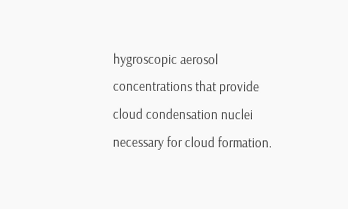hygroscopic aerosol concentrations that provide cloud condensation nuclei necessary for cloud formation.